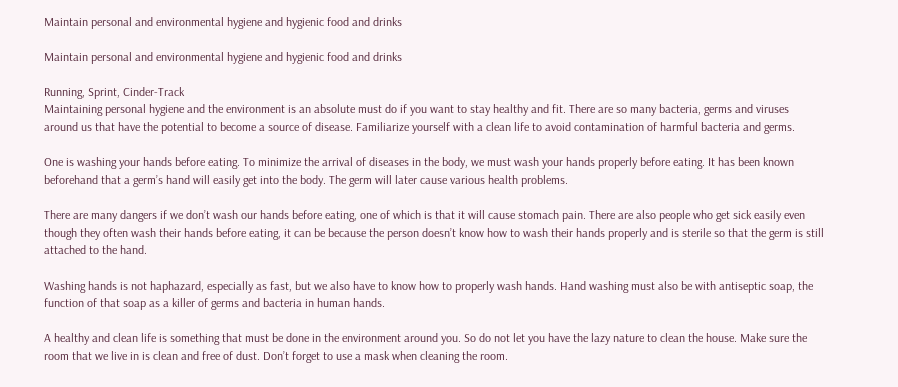Maintain personal and environmental hygiene and hygienic food and drinks

Maintain personal and environmental hygiene and hygienic food and drinks

Running, Sprint, Cinder-Track
Maintaining personal hygiene and the environment is an absolute must do if you want to stay healthy and fit. There are so many bacteria, germs and viruses around us that have the potential to become a source of disease. Familiarize yourself with a clean life to avoid contamination of harmful bacteria and germs.

One is washing your hands before eating. To minimize the arrival of diseases in the body, we must wash your hands properly before eating. It has been known beforehand that a germ’s hand will easily get into the body. The germ will later cause various health problems.

There are many dangers if we don’t wash our hands before eating, one of which is that it will cause stomach pain. There are also people who get sick easily even though they often wash their hands before eating, it can be because the person doesn’t know how to wash their hands properly and is sterile so that the germ is still attached to the hand.

Washing hands is not haphazard, especially as fast, but we also have to know how to properly wash hands. Hand washing must also be with antiseptic soap, the function of that soap as a killer of germs and bacteria in human hands.

A healthy and clean life is something that must be done in the environment around you. So do not let you have the lazy nature to clean the house. Make sure the room that we live in is clean and free of dust. Don’t forget to use a mask when cleaning the room.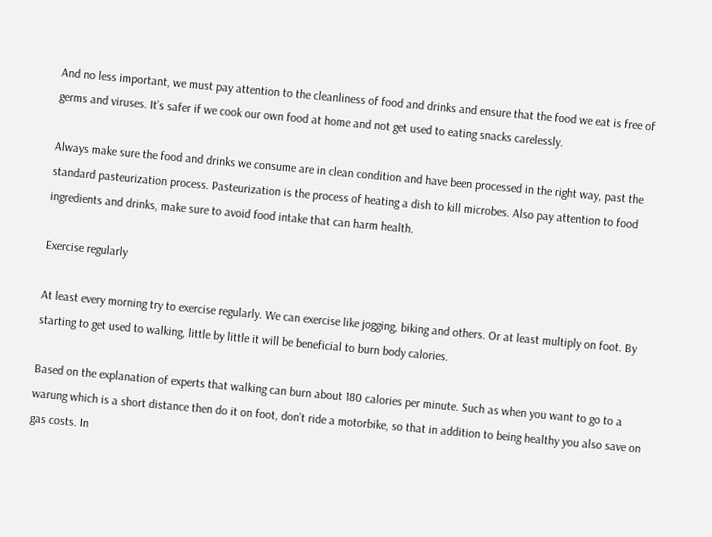And no less important, we must pay attention to the cleanliness of food and drinks and ensure that the food we eat is free of germs and viruses. It’s safer if we cook our own food at home and not get used to eating snacks carelessly.

Always make sure the food and drinks we consume are in clean condition and have been processed in the right way, past the standard pasteurization process. Pasteurization is the process of heating a dish to kill microbes. Also pay attention to food ingredients and drinks, make sure to avoid food intake that can harm health.

Exercise regularly

At least every morning try to exercise regularly. We can exercise like jogging, biking and others. Or at least multiply on foot. By starting to get used to walking, little by little it will be beneficial to burn body calories.

Based on the explanation of experts that walking can burn about 180 calories per minute. Such as when you want to go to a warung which is a short distance then do it on foot, don’t ride a motorbike, so that in addition to being healthy you also save on gas costs. In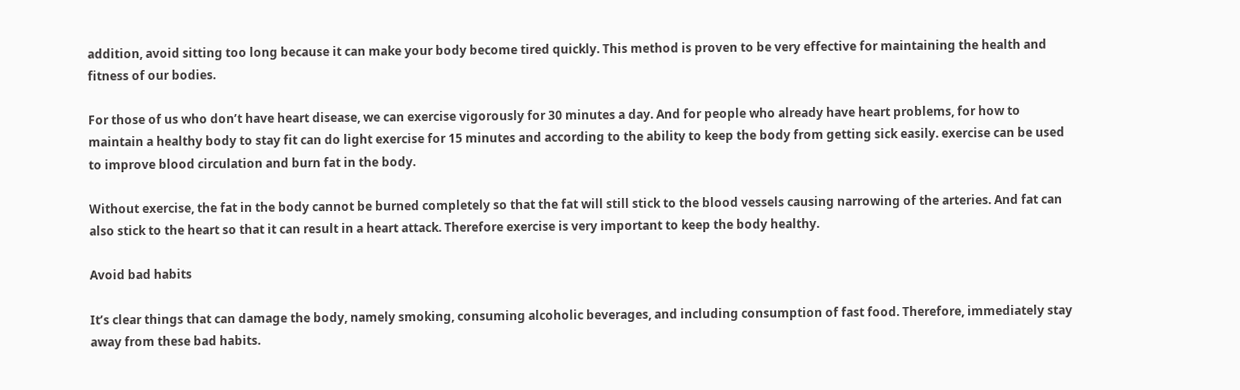addition, avoid sitting too long because it can make your body become tired quickly. This method is proven to be very effective for maintaining the health and fitness of our bodies.

For those of us who don’t have heart disease, we can exercise vigorously for 30 minutes a day. And for people who already have heart problems, for how to maintain a healthy body to stay fit can do light exercise for 15 minutes and according to the ability to keep the body from getting sick easily. exercise can be used to improve blood circulation and burn fat in the body.

Without exercise, the fat in the body cannot be burned completely so that the fat will still stick to the blood vessels causing narrowing of the arteries. And fat can also stick to the heart so that it can result in a heart attack. Therefore exercise is very important to keep the body healthy.

Avoid bad habits

It’s clear things that can damage the body, namely smoking, consuming alcoholic beverages, and including consumption of fast food. Therefore, immediately stay away from these bad habits.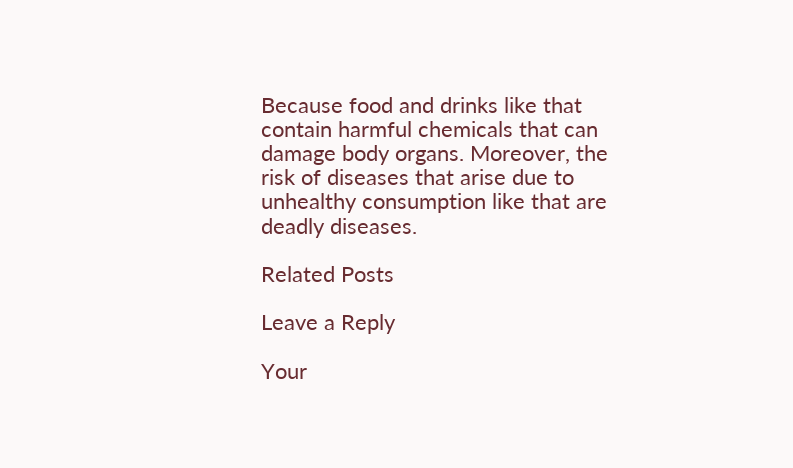Because food and drinks like that contain harmful chemicals that can damage body organs. Moreover, the risk of diseases that arise due to unhealthy consumption like that are deadly diseases.

Related Posts

Leave a Reply

Your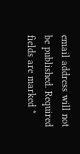email address will not be published. Required fields are marked *